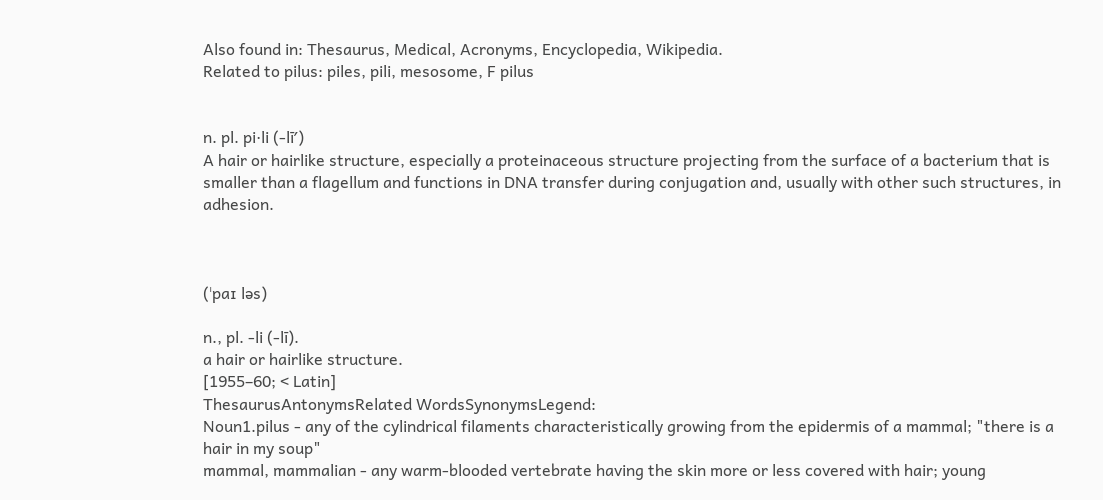Also found in: Thesaurus, Medical, Acronyms, Encyclopedia, Wikipedia.
Related to pilus: piles, pili, mesosome, F pilus


n. pl. pi·li (-lī′)
A hair or hairlike structure, especially a proteinaceous structure projecting from the surface of a bacterium that is smaller than a flagellum and functions in DNA transfer during conjugation and, usually with other such structures, in adhesion.



(ˈpaɪ ləs)

n., pl. -li (-lī).
a hair or hairlike structure.
[1955–60; < Latin]
ThesaurusAntonymsRelated WordsSynonymsLegend:
Noun1.pilus - any of the cylindrical filaments characteristically growing from the epidermis of a mammal; "there is a hair in my soup"
mammal, mammalian - any warm-blooded vertebrate having the skin more or less covered with hair; young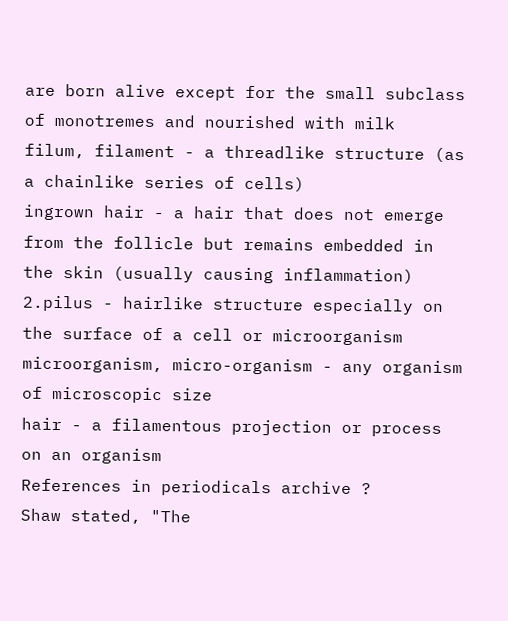are born alive except for the small subclass of monotremes and nourished with milk
filum, filament - a threadlike structure (as a chainlike series of cells)
ingrown hair - a hair that does not emerge from the follicle but remains embedded in the skin (usually causing inflammation)
2.pilus - hairlike structure especially on the surface of a cell or microorganism
microorganism, micro-organism - any organism of microscopic size
hair - a filamentous projection or process on an organism
References in periodicals archive ?
Shaw stated, "The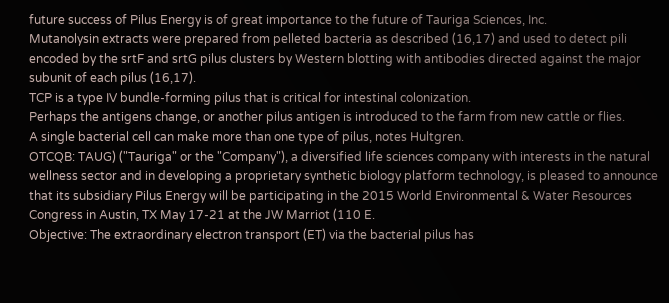future success of Pilus Energy is of great importance to the future of Tauriga Sciences, Inc.
Mutanolysin extracts were prepared from pelleted bacteria as described (16,17) and used to detect pili encoded by the srtF and srtG pilus clusters by Western blotting with antibodies directed against the major subunit of each pilus (16,17).
TCP is a type IV bundle-forming pilus that is critical for intestinal colonization.
Perhaps the antigens change, or another pilus antigen is introduced to the farm from new cattle or flies.
A single bacterial cell can make more than one type of pilus, notes Hultgren.
OTCQB: TAUG) ("Tauriga" or the "Company"), a diversified life sciences company with interests in the natural wellness sector and in developing a proprietary synthetic biology platform technology, is pleased to announce that its subsidiary Pilus Energy will be participating in the 2015 World Environmental & Water Resources Congress in Austin, TX May 17-21 at the JW Marriot (110 E.
Objective: The extraordinary electron transport (ET) via the bacterial pilus has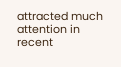attracted much attention in recent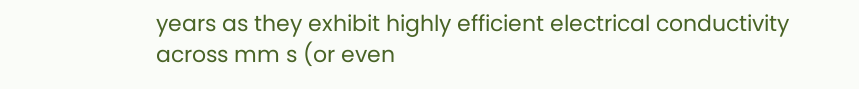years as they exhibit highly efficient electrical conductivity across mm s (or even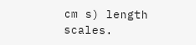cm s) length scales.